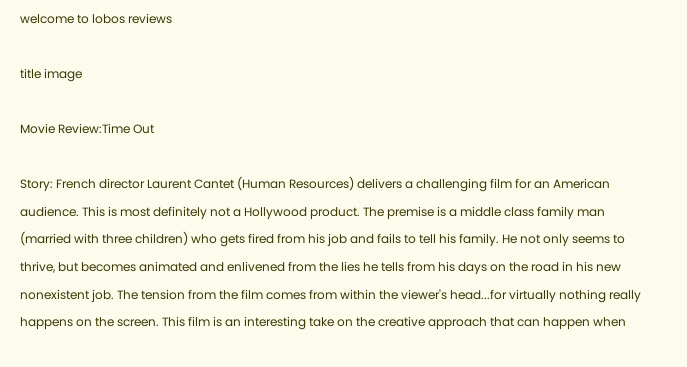welcome to lobos reviews

title image

Movie Review:Time Out

Story: French director Laurent Cantet (Human Resources) delivers a challenging film for an American audience. This is most definitely not a Hollywood product. The premise is a middle class family man (married with three children) who gets fired from his job and fails to tell his family. He not only seems to thrive, but becomes animated and enlivened from the lies he tells from his days on the road in his new nonexistent job. The tension from the film comes from within the viewer's head...for virtually nothing really happens on the screen. This film is an interesting take on the creative approach that can happen when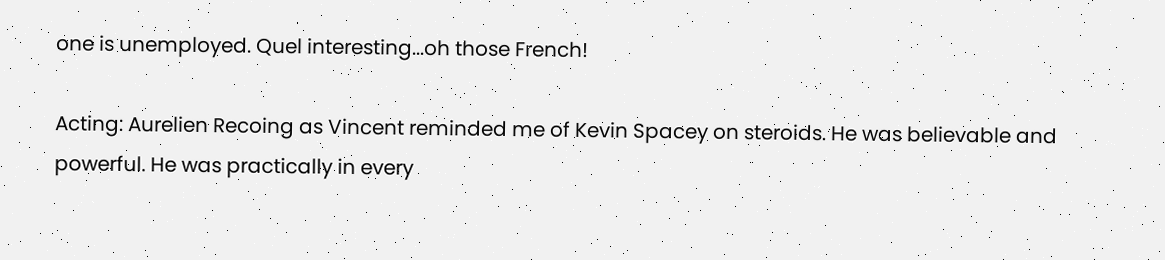one is unemployed. Quel interesting...oh those French!

Acting: Aurelien Recoing as Vincent reminded me of Kevin Spacey on steroids. He was believable and powerful. He was practically in every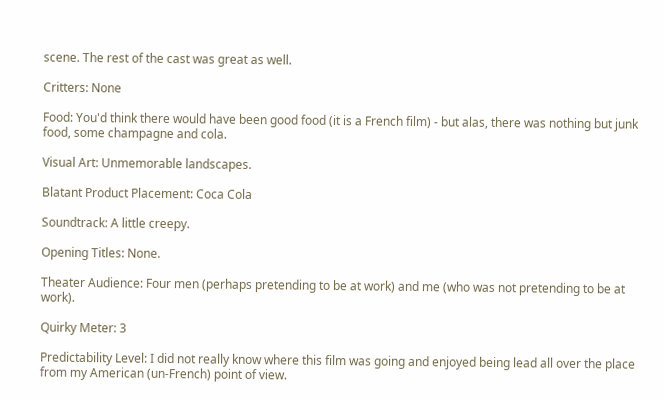scene. The rest of the cast was great as well.

Critters: None

Food: You'd think there would have been good food (it is a French film) - but alas, there was nothing but junk food, some champagne and cola.

Visual Art: Unmemorable landscapes.

Blatant Product Placement: Coca Cola

Soundtrack: A little creepy.

Opening Titles: None.

Theater Audience: Four men (perhaps pretending to be at work) and me (who was not pretending to be at work).

Quirky Meter: 3

Predictability Level: I did not really know where this film was going and enjoyed being lead all over the place from my American (un-French) point of view.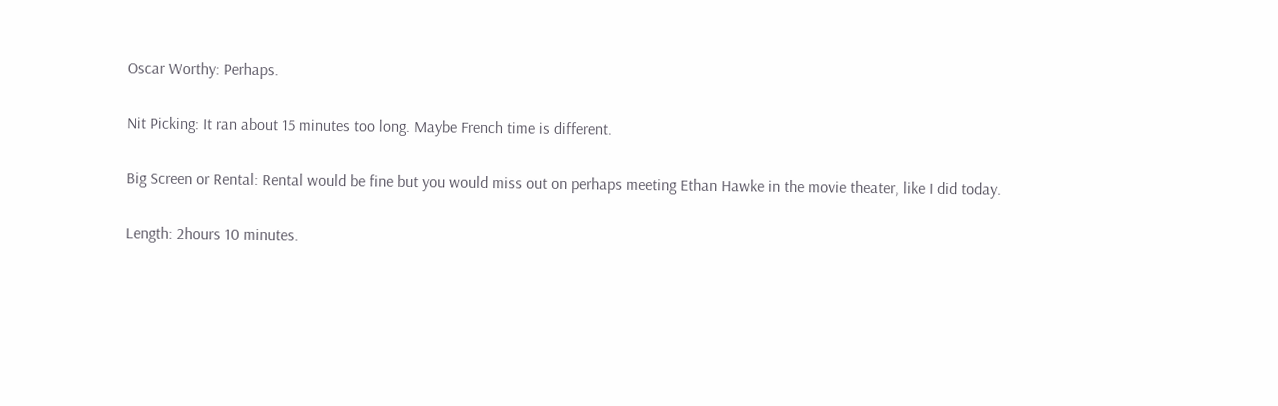Oscar Worthy: Perhaps.

Nit Picking: It ran about 15 minutes too long. Maybe French time is different.

Big Screen or Rental: Rental would be fine but you would miss out on perhaps meeting Ethan Hawke in the movie theater, like I did today.

Length: 2hours 10 minutes.